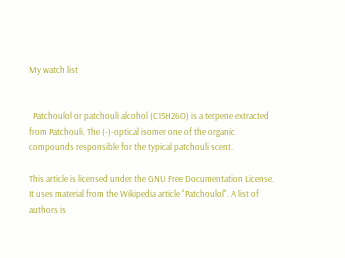My watch list


  Patchoulol or patchouli alcohol (C15H26O) is a terpene extracted from Patchouli. The (-)-optical isomer one of the organic compounds responsible for the typical patchouli scent.

This article is licensed under the GNU Free Documentation License. It uses material from the Wikipedia article "Patchoulol". A list of authors is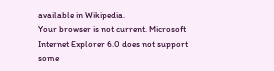available in Wikipedia.
Your browser is not current. Microsoft Internet Explorer 6.0 does not support some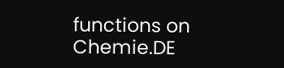functions on Chemie.DE